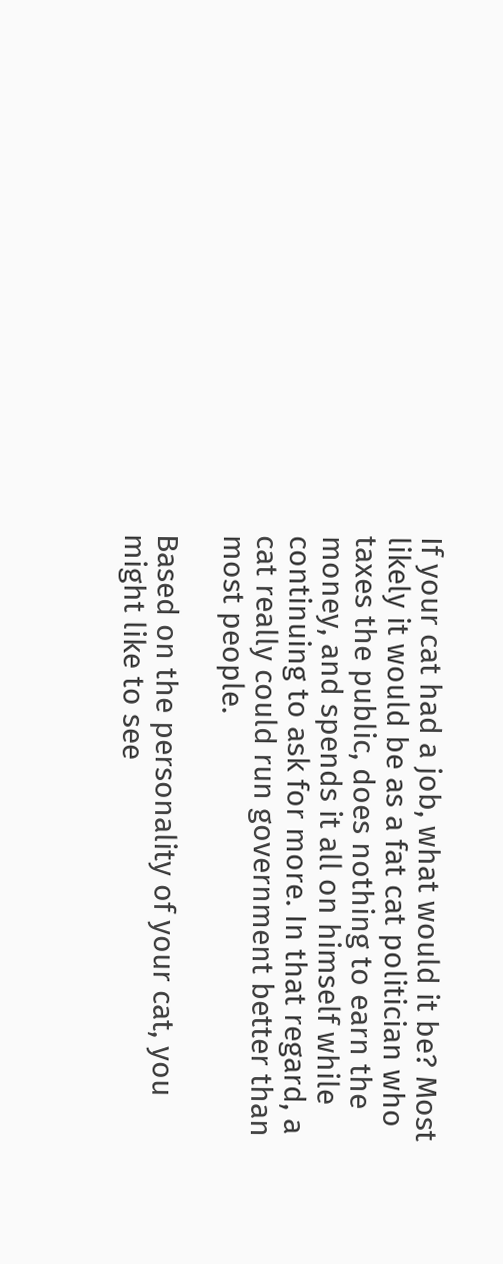If your cat had a job, what would it be? Most likely it would be as a fat cat politician who taxes the public, does nothing to earn the money, and spends it all on himself while continuing to ask for more. In that regard, a cat really could run government better than most people.

Based on the personality of your cat, you might like to see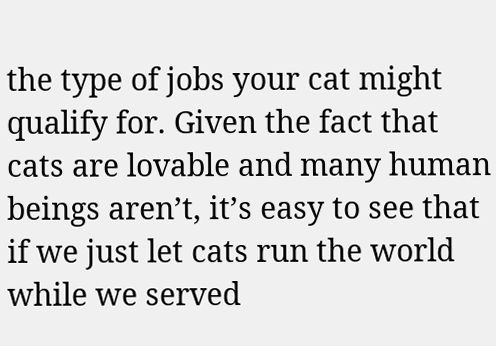the type of jobs your cat might qualify for. Given the fact that cats are lovable and many human beings aren’t, it’s easy to see that if we just let cats run the world while we served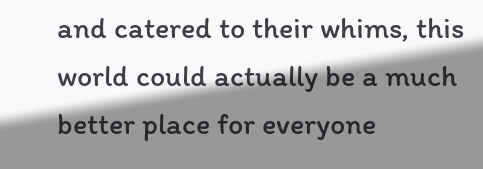and catered to their whims, this world could actually be a much better place for everyone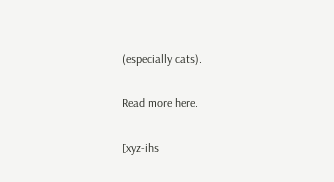(especially cats).

Read more here.

[xyz-ihs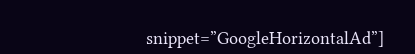snippet=”GoogleHorizontalAd”]